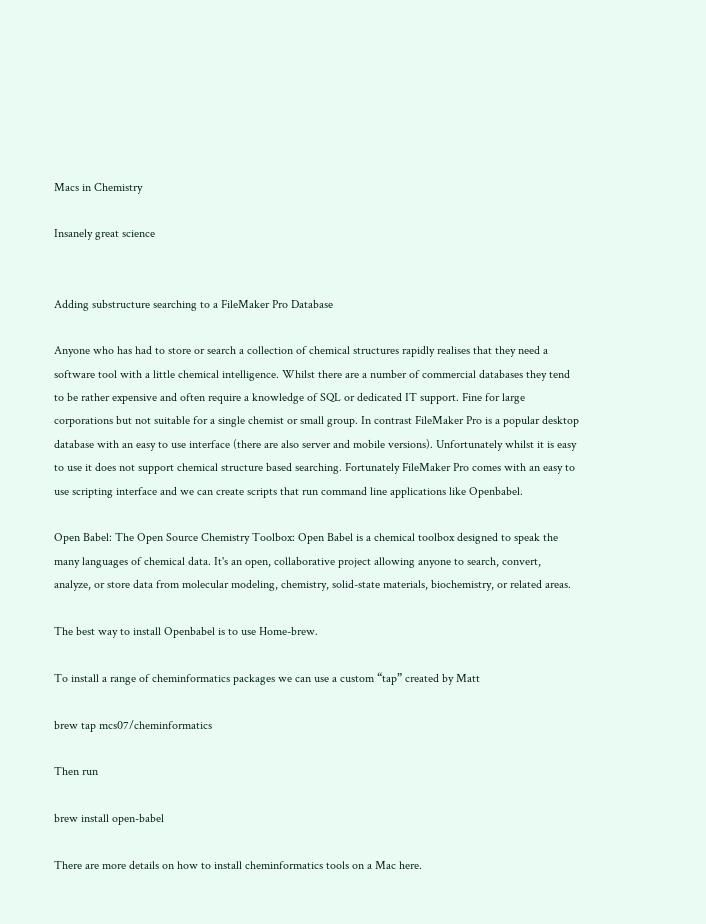Macs in Chemistry

Insanely great science


Adding substructure searching to a FileMaker Pro Database

Anyone who has had to store or search a collection of chemical structures rapidly realises that they need a software tool with a little chemical intelligence. Whilst there are a number of commercial databases they tend to be rather expensive and often require a knowledge of SQL or dedicated IT support. Fine for large corporations but not suitable for a single chemist or small group. In contrast FileMaker Pro is a popular desktop database with an easy to use interface (there are also server and mobile versions). Unfortunately whilst it is easy to use it does not support chemical structure based searching. Fortunately FileMaker Pro comes with an easy to use scripting interface and we can create scripts that run command line applications like Openbabel.

Open Babel: The Open Source Chemistry Toolbox: Open Babel is a chemical toolbox designed to speak the many languages of chemical data. It's an open, collaborative project allowing anyone to search, convert, analyze, or store data from molecular modeling, chemistry, solid-state materials, biochemistry, or related areas.

The best way to install Openbabel is to use Home-brew.

To install a range of cheminformatics packages we can use a custom “tap” created by Matt

brew tap mcs07/cheminformatics

Then run

brew install open-babel

There are more details on how to install cheminformatics tools on a Mac here.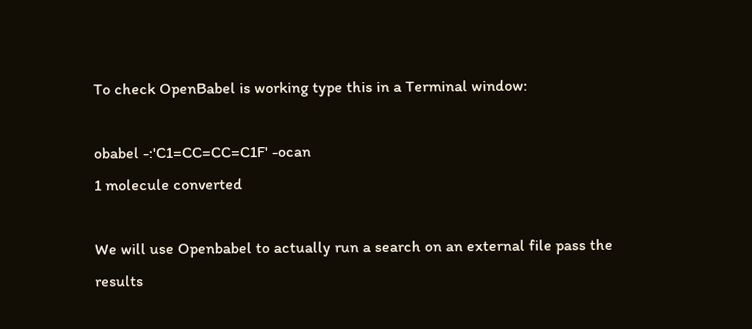To check OpenBabel is working type this in a Terminal window:

obabel -:'C1=CC=CC=C1F' -ocan
1 molecule converted

We will use Openbabel to actually run a search on an external file pass the results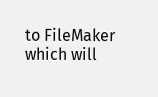to FileMaker which will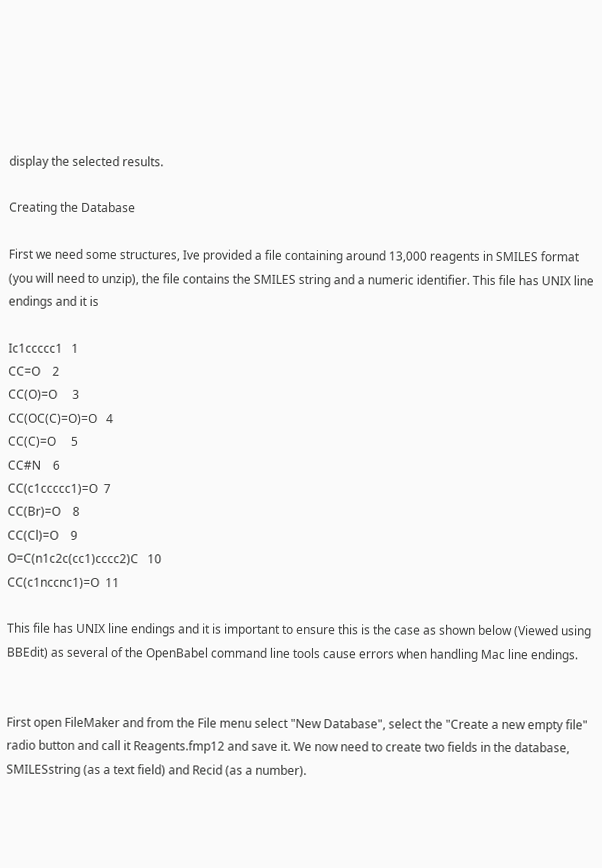display the selected results.

Creating the Database

First we need some structures, Ive provided a file containing around 13,000 reagents in SMILES format (you will need to unzip), the file contains the SMILES string and a numeric identifier. This file has UNIX line endings and it is

Ic1ccccc1   1
CC=O    2
CC(O)=O     3
CC(OC(C)=O)=O   4
CC(C)=O     5
CC#N    6
CC(c1ccccc1)=O  7
CC(Br)=O    8
CC(Cl)=O    9
O=C(n1c2c(cc1)cccc2)C   10
CC(c1nccnc1)=O  11

This file has UNIX line endings and it is important to ensure this is the case as shown below (Viewed using BBEdit) as several of the OpenBabel command line tools cause errors when handling Mac line endings.


First open FileMaker and from the File menu select "New Database", select the "Create a new empty file" radio button and call it Reagents.fmp12 and save it. We now need to create two fields in the database, SMILESstring (as a text field) and Recid (as a number).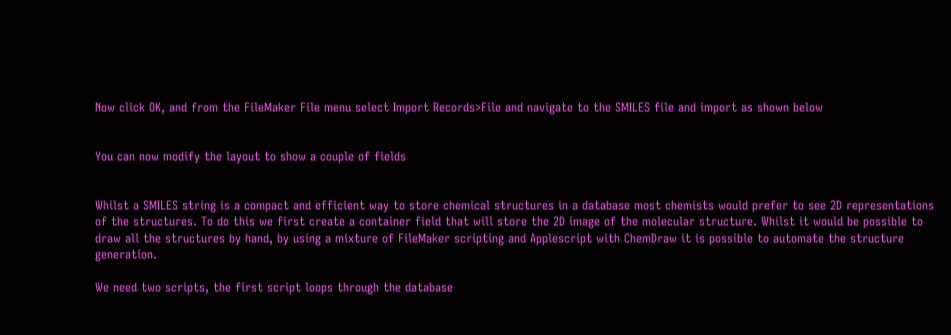Now click OK, and from the FileMaker File menu select Import Records>File and navigate to the SMILES file and import as shown below


You can now modify the layout to show a couple of fields


Whilst a SMILES string is a compact and efficient way to store chemical structures in a database most chemists would prefer to see 2D representations of the structures. To do this we first create a container field that will store the 2D image of the molecular structure. Whilst it would be possible to draw all the structures by hand, by using a mixture of FileMaker scripting and Applescript with ChemDraw it is possible to automate the structure generation.

We need two scripts, the first script loops through the database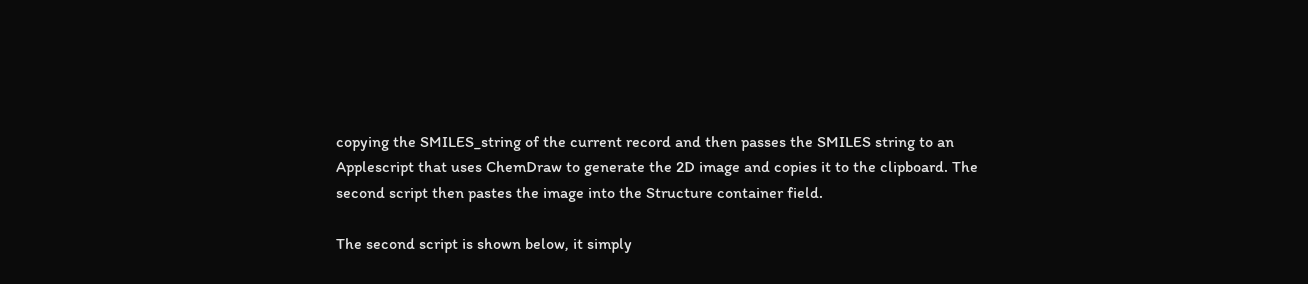copying the SMILES_string of the current record and then passes the SMILES string to an Applescript that uses ChemDraw to generate the 2D image and copies it to the clipboard. The second script then pastes the image into the Structure container field.

The second script is shown below, it simply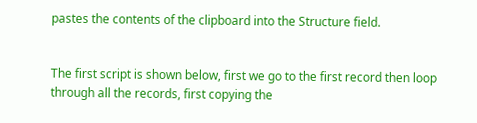pastes the contents of the clipboard into the Structure field.


The first script is shown below, first we go to the first record then loop through all the records, first copying the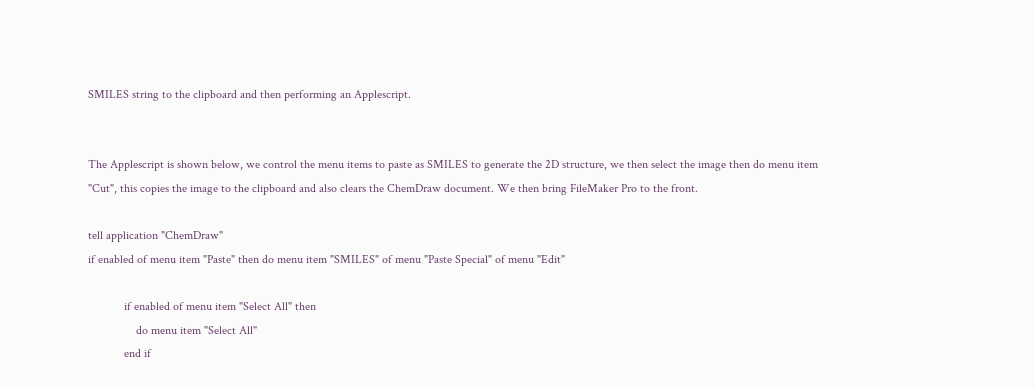SMILES string to the clipboard and then performing an Applescript.


The Applescript is shown below, we control the menu items to paste as SMILES to generate the 2D structure, we then select the image then do menu item "Cut", this copies the image to the clipboard and also clears the ChemDraw document. We then bring FileMaker Pro to the front.

tell application "ChemDraw"
if enabled of menu item "Paste" then do menu item "SMILES" of menu "Paste Special" of menu "Edit"

            if enabled of menu item "Select All" then
                do menu item "Select All"
            end if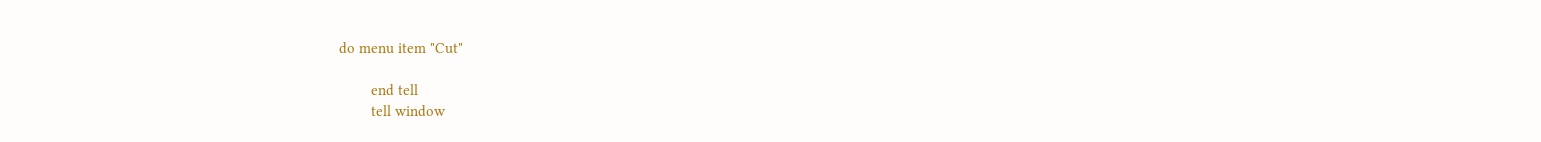do menu item "Cut"

        end tell
        tell window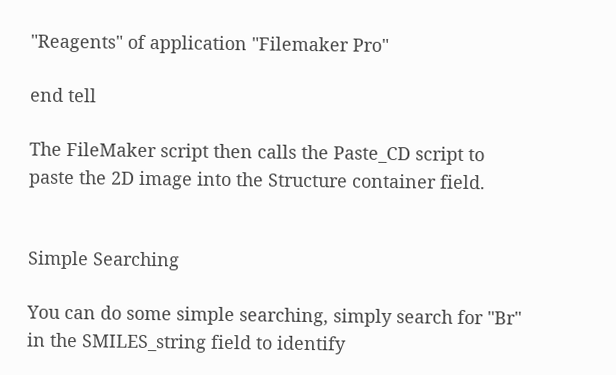"Reagents" of application "Filemaker Pro"

end tell

The FileMaker script then calls the Paste_CD script to paste the 2D image into the Structure container field.


Simple Searching

You can do some simple searching, simply search for "Br" in the SMILES_string field to identify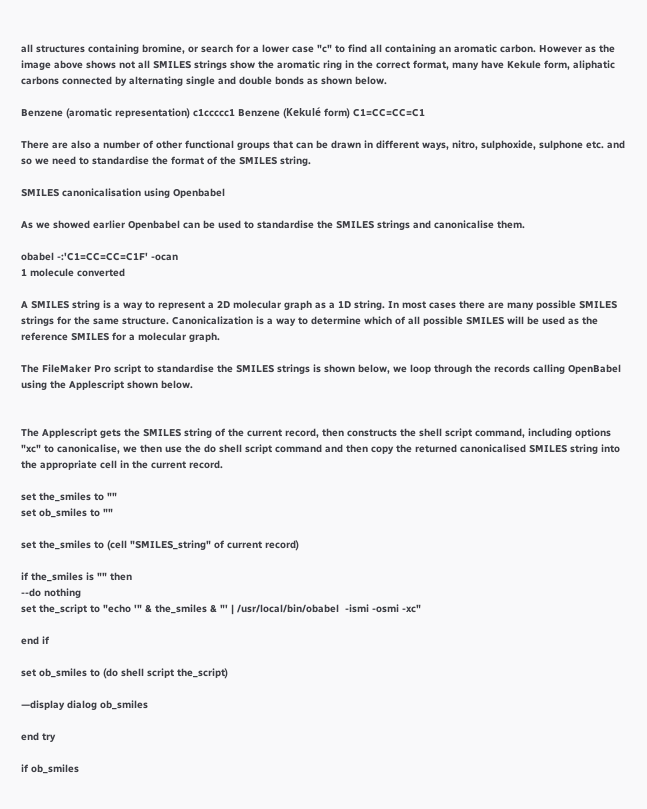all structures containing bromine, or search for a lower case "c" to find all containing an aromatic carbon. However as the image above shows not all SMILES strings show the aromatic ring in the correct format, many have Kekule form, aliphatic carbons connected by alternating single and double bonds as shown below.

Benzene (aromatic representation) c1ccccc1 Benzene (Kekulé form) C1=CC=CC=C1

There are also a number of other functional groups that can be drawn in different ways, nitro, sulphoxide, sulphone etc. and so we need to standardise the format of the SMILES string.

SMILES canonicalisation using Openbabel

As we showed earlier Openbabel can be used to standardise the SMILES strings and canonicalise them.

obabel -:'C1=CC=CC=C1F' -ocan
1 molecule converted

A SMILES string is a way to represent a 2D molecular graph as a 1D string. In most cases there are many possible SMILES strings for the same structure. Canonicalization is a way to determine which of all possible SMILES will be used as the reference SMILES for a molecular graph.

The FileMaker Pro script to standardise the SMILES strings is shown below, we loop through the records calling OpenBabel using the Applescript shown below.


The Applescript gets the SMILES string of the current record, then constructs the shell script command, including options "xc" to canonicalise, we then use the do shell script command and then copy the returned canonicalised SMILES string into the appropriate cell in the current record.

set the_smiles to ""
set ob_smiles to ""

set the_smiles to (cell "SMILES_string" of current record)

if the_smiles is "" then
--do nothing
set the_script to "echo '" & the_smiles & "' | /usr/local/bin/obabel  -ismi -osmi -xc"

end if

set ob_smiles to (do shell script the_script)

—display dialog ob_smiles

end try

if ob_smiles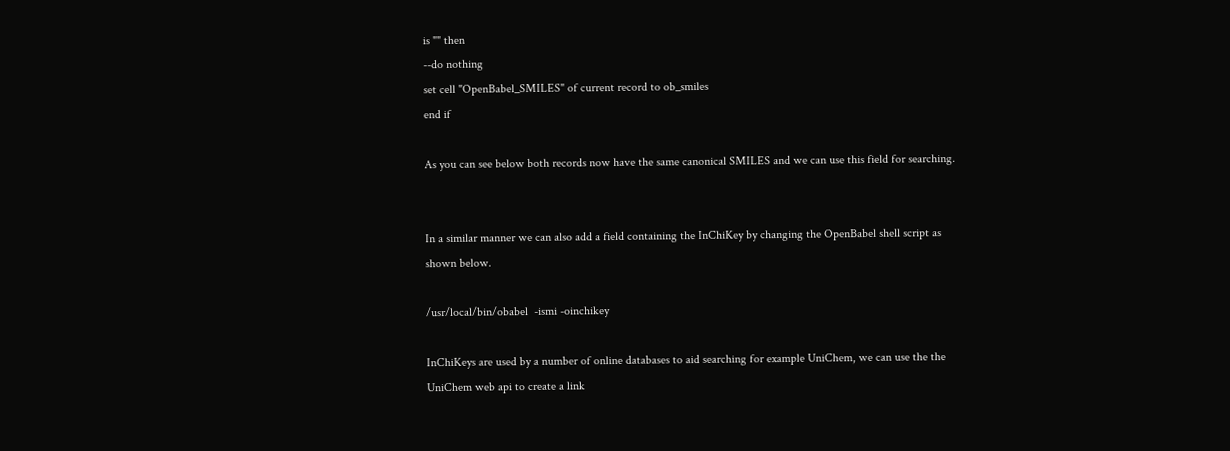is "" then
--do nothing
set cell "OpenBabel_SMILES" of current record to ob_smiles
end if

As you can see below both records now have the same canonical SMILES and we can use this field for searching.


In a similar manner we can also add a field containing the InChiKey by changing the OpenBabel shell script as shown below.

/usr/local/bin/obabel  -ismi -oinchikey

InChiKeys are used by a number of online databases to aid searching for example UniChem, we can use the the UniChem web api to create a link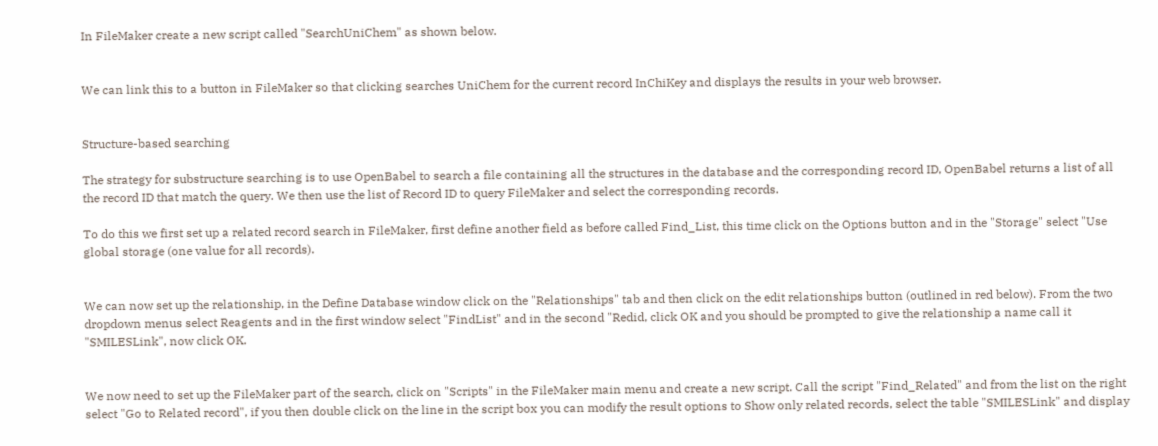In FileMaker create a new script called "SearchUniChem" as shown below.


We can link this to a button in FileMaker so that clicking searches UniChem for the current record InChiKey and displays the results in your web browser.


Structure-based searching

The strategy for substructure searching is to use OpenBabel to search a file containing all the structures in the database and the corresponding record ID, OpenBabel returns a list of all the record ID that match the query. We then use the list of Record ID to query FileMaker and select the corresponding records.

To do this we first set up a related record search in FileMaker, first define another field as before called Find_List, this time click on the Options button and in the "Storage" select "Use global storage (one value for all records).


We can now set up the relationship, in the Define Database window click on the "Relationships" tab and then click on the edit relationships button (outlined in red below). From the two dropdown menus select Reagents and in the first window select "FindList" and in the second "Redid, click OK and you should be prompted to give the relationship a name call it "SMILESLink", now click OK.


We now need to set up the FileMaker part of the search, click on "Scripts" in the FileMaker main menu and create a new script. Call the script "Find_Related" and from the list on the right select "Go to Related record", if you then double click on the line in the script box you can modify the result options to Show only related records, select the table "SMILESLink" and display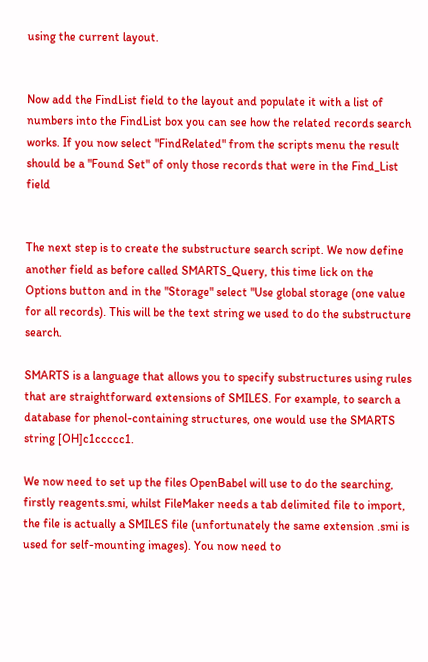using the current layout.


Now add the FindList field to the layout and populate it with a list of numbers into the FindList box you can see how the related records search works. If you now select "FindRelated" from the scripts menu the result should be a "Found Set" of only those records that were in the Find_List field


The next step is to create the substructure search script. We now define another field as before called SMARTS_Query, this time lick on the Options button and in the "Storage" select "Use global storage (one value for all records). This will be the text string we used to do the substructure search.

SMARTS is a language that allows you to specify substructures using rules that are straightforward extensions of SMILES. For example, to search a database for phenol-containing structures, one would use the SMARTS string [OH]c1ccccc1.

We now need to set up the files OpenBabel will use to do the searching, firstly reagents.smi, whilst FileMaker needs a tab delimited file to import, the file is actually a SMILES file (unfortunately the same extension .smi is used for self-mounting images). You now need to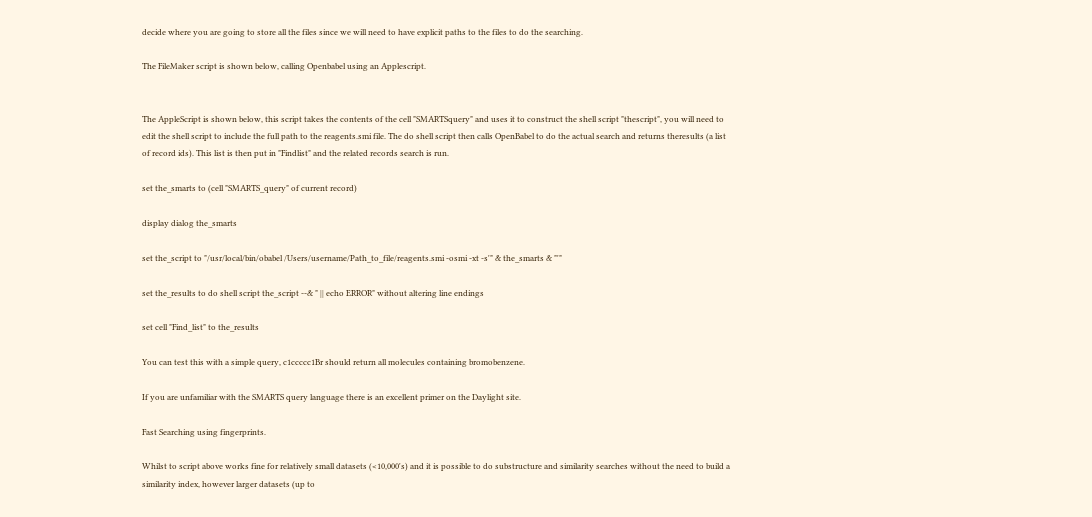decide where you are going to store all the files since we will need to have explicit paths to the files to do the searching.

The FileMaker script is shown below, calling Openbabel using an Applescript.


The AppleScript is shown below, this script takes the contents of the cell "SMARTSquery" and uses it to construct the shell script "thescript", you will need to edit the shell script to include the full path to the reagents.smi file. The do shell script then calls OpenBabel to do the actual search and returns theresults (a list of record ids). This list is then put in "Findlist" and the related records search is run.

set the_smarts to (cell "SMARTS_query" of current record)

display dialog the_smarts

set the_script to "/usr/local/bin/obabel /Users/username/Path_to_file/reagents.smi -osmi -xt -s'" & the_smarts & "'"

set the_results to do shell script the_script --& " || echo ERROR" without altering line endings

set cell "Find_list" to the_results

You can test this with a simple query, c1ccccc1Br should return all molecules containing bromobenzene.

If you are unfamiliar with the SMARTS query language there is an excellent primer on the Daylight site.

Fast Searching using fingerprints.

Whilst to script above works fine for relatively small datasets (<10,000's) and it is possible to do substructure and similarity searches without the need to build a similarity index, however larger datasets (up to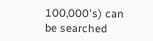100,000's) can be searched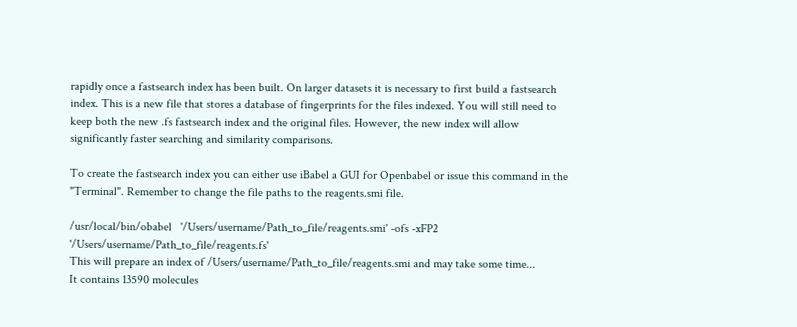rapidly once a fastsearch index has been built. On larger datasets it is necessary to first build a fastsearch index. This is a new file that stores a database of fingerprints for the files indexed. You will still need to keep both the new .fs fastsearch index and the original files. However, the new index will allow significantly faster searching and similarity comparisons.

To create the fastsearch index you can either use iBabel a GUI for Openbabel or issue this command in the "Terminal". Remember to change the file paths to the reagents.smi file.

/usr/local/bin/obabel   '/Users/username/Path_to_file/reagents.smi' -ofs -xFP2   '/Users/username/Path_to_file/reagents.fs'
This will prepare an index of /Users/username/Path_to_file/reagents.smi and may take some time...
It contains 13590 molecules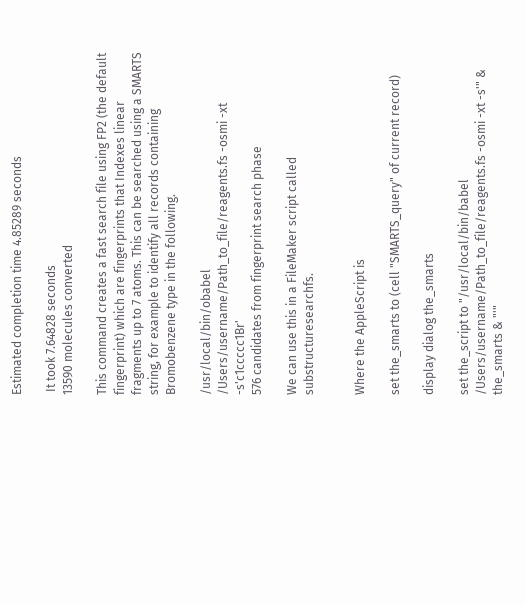Estimated completion time 4.85289 seconds

 It took 7.64828 seconds
13590 molecules converted

This command creates a fast search file using FP2 (the default fingerprint) which are fingerprints that Indexes linear fragments up to 7 atoms. This can be searched using a SMARTS string, for example to identify all records containing Bromobenzene type in the following.

/usr/local/bin/obabel /Users/username/Path_to_file/reagents.fs -osmi -xt -s'c1ccccc1Br'
576 candidates from fingerprint search phase

We can use this in a FileMaker script called substructuresearchfs.


Where the AppleScript is

set the_smarts to (cell "SMARTS_query" of current record)

display dialog the_smarts

set the_script to "/usr/local/bin/babel /Users/username/Path_to_file/reagents.fs -osmi -xt -s'" & the_smarts & "'"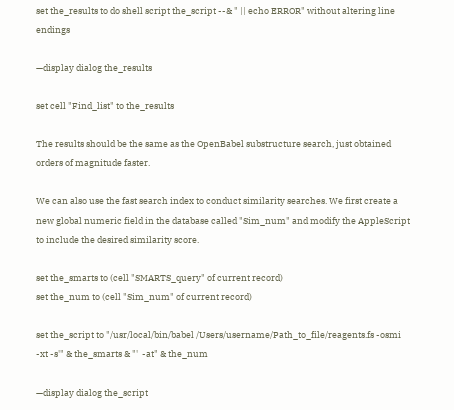set the_results to do shell script the_script --& " || echo ERROR" without altering line endings

—display dialog the_results

set cell "Find_list" to the_results

The results should be the same as the OpenBabel substructure search, just obtained orders of magnitude faster.

We can also use the fast search index to conduct similarity searches. We first create a new global numeric field in the database called "Sim_num" and modify the AppleScript to include the desired similarity score.

set the_smarts to (cell "SMARTS_query" of current record)
set the_num to (cell "Sim_num" of current record)

set the_script to "/usr/local/bin/babel /Users/username/Path_to_file/reagents.fs -osmi -xt -s'" & the_smarts & "'  -at" & the_num

—display dialog the_script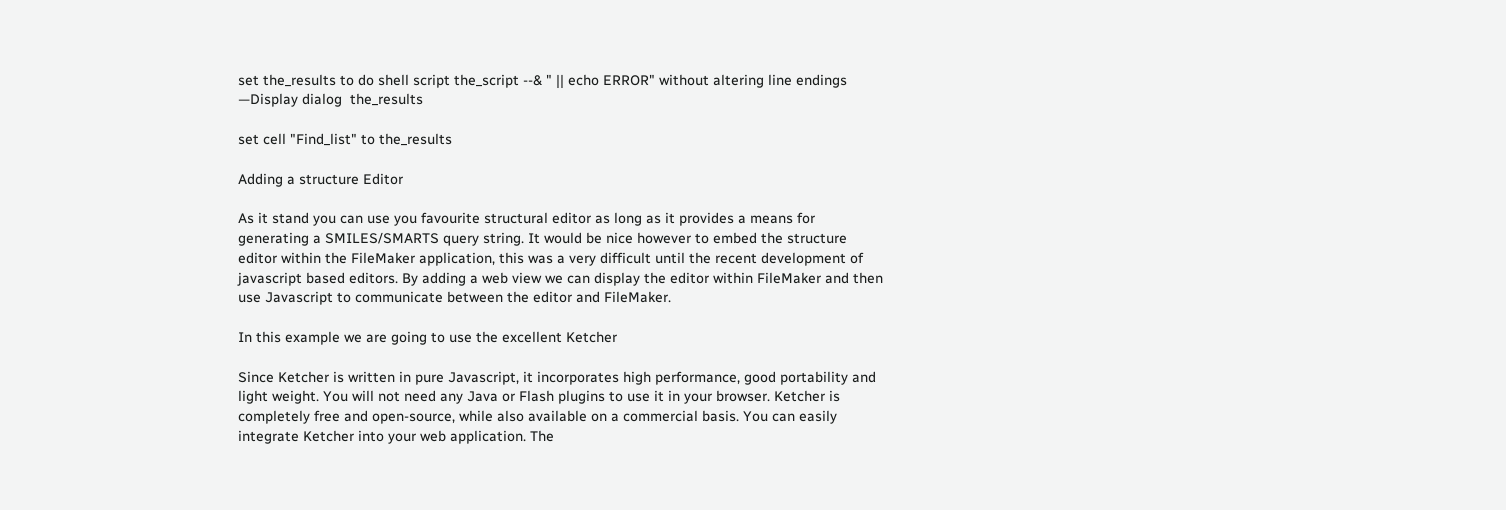set the_results to do shell script the_script --& " || echo ERROR" without altering line endings
—Display dialog  the_results

set cell "Find_list" to the_results

Adding a structure Editor

As it stand you can use you favourite structural editor as long as it provides a means for generating a SMILES/SMARTS query string. It would be nice however to embed the structure editor within the FileMaker application, this was a very difficult until the recent development of javascript based editors. By adding a web view we can display the editor within FileMaker and then use Javascript to communicate between the editor and FileMaker.

In this example we are going to use the excellent Ketcher

Since Ketcher is written in pure Javascript, it incorporates high performance, good portability and light weight. You will not need any Java or Flash plugins to use it in your browser. Ketcher is completely free and open-source, while also available on a commercial basis. You can easily integrate Ketcher into your web application. The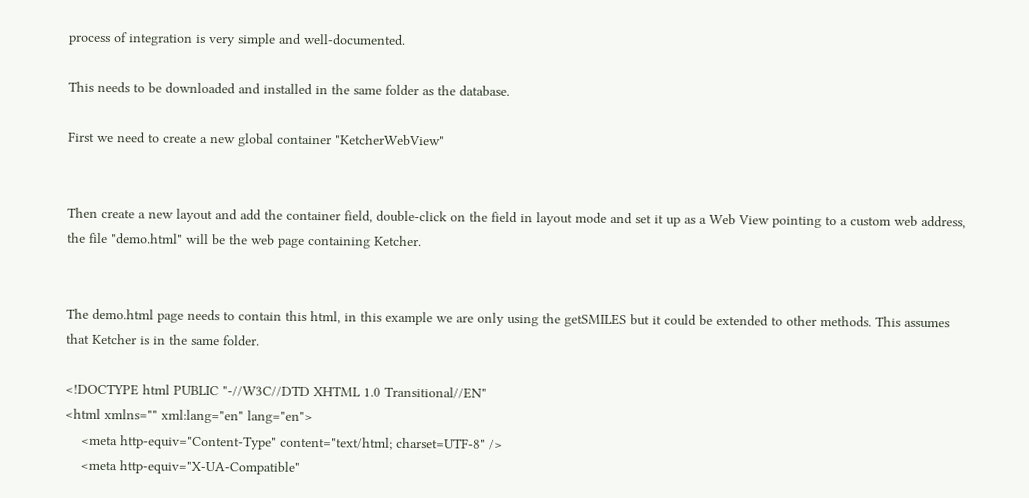process of integration is very simple and well-documented.

This needs to be downloaded and installed in the same folder as the database.

First we need to create a new global container "KetcherWebView"


Then create a new layout and add the container field, double-click on the field in layout mode and set it up as a Web View pointing to a custom web address, the file "demo.html" will be the web page containing Ketcher.


The demo.html page needs to contain this html, in this example we are only using the getSMILES but it could be extended to other methods. This assumes that Ketcher is in the same folder.

<!DOCTYPE html PUBLIC "-//W3C//DTD XHTML 1.0 Transitional//EN"
<html xmlns="" xml:lang="en" lang="en">
    <meta http-equiv="Content-Type" content="text/html; charset=UTF-8" />
    <meta http-equiv="X-UA-Compatible"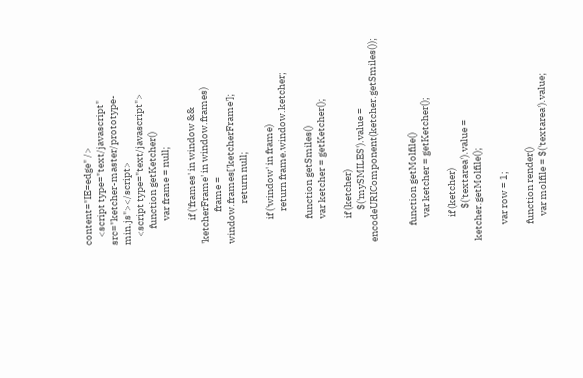content="IE=edge" />
    <script type="text/javascript" src="ketcher-master/prototype-min.js"></script>
    <script type="text/javascript">
        function getKetcher()
            var frame = null;

            if ('frames' in window && 'ketcherFrame' in window.frames)
                frame = window.frames['ketcherFrame'];
                    return null;

            if ('window' in frame)
                return frame.window.ketcher;

            function getSmiles()
            var ketcher = getKetcher();

            if (ketcher)
                $('mySMILES').value = encodeURIComponent(ketcher.getSmiles());


        function getMolfile()
            var ketcher = getKetcher();

            if (ketcher)
                $('textarea').value = ketcher.getMolfile();

        var row = 1;

        function render()
            var molfile = $('textarea').value;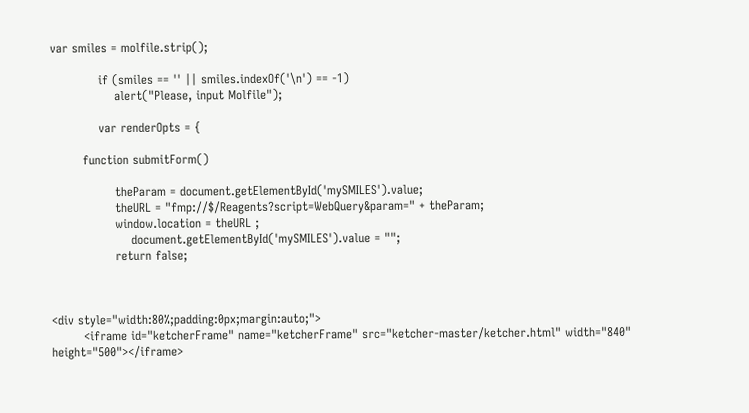var smiles = molfile.strip();

            if (smiles == '' || smiles.indexOf('\n') == -1)
                alert("Please, input Molfile");

            var renderOpts = {

        function submitForm()

                theParam = document.getElementById('mySMILES').value;
                theURL = "fmp://$/Reagents?script=WebQuery&param=" + theParam;
                window.location = theURL ;
                    document.getElementById('mySMILES').value = "";
                return false;



<div style="width:80%;padding:0px;margin:auto;">
        <iframe id="ketcherFrame" name="ketcherFrame" src="ketcher-master/ketcher.html" width="840" height="500"></iframe>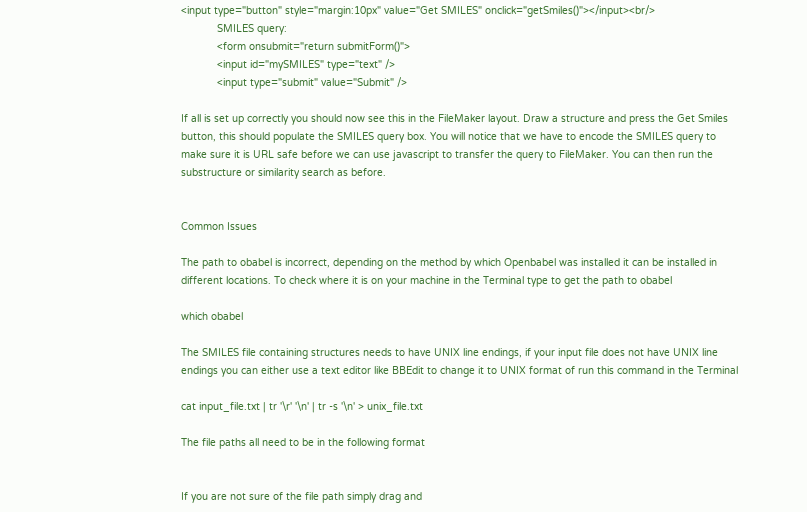<input type="button" style="margin:10px" value="Get SMILES" onclick="getSmiles()"></input><br/>
            SMILES query:
            <form onsubmit="return submitForm()">
            <input id="mySMILES" type="text" />
            <input type="submit" value="Submit" />

If all is set up correctly you should now see this in the FileMaker layout. Draw a structure and press the Get Smiles button, this should populate the SMILES query box. You will notice that we have to encode the SMILES query to make sure it is URL safe before we can use javascript to transfer the query to FileMaker. You can then run the substructure or similarity search as before.


Common Issues

The path to obabel is incorrect, depending on the method by which Openbabel was installed it can be installed in different locations. To check where it is on your machine in the Terminal type to get the path to obabel

which obabel

The SMILES file containing structures needs to have UNIX line endings, if your input file does not have UNIX line endings you can either use a text editor like BBEdit to change it to UNIX format of run this command in the Terminal

cat input_file.txt | tr '\r' '\n' | tr -s '\n' > unix_file.txt

The file paths all need to be in the following format


If you are not sure of the file path simply drag and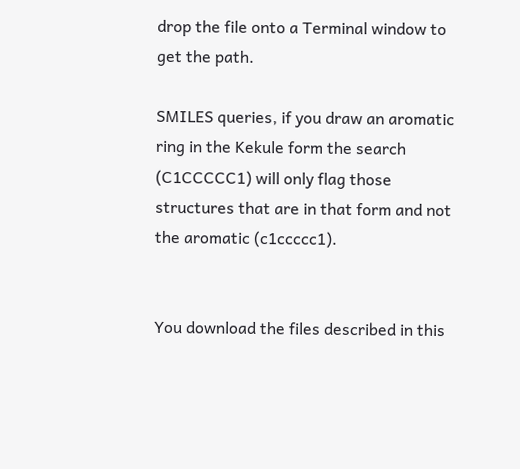drop the file onto a Terminal window to get the path.

SMILES queries, if you draw an aromatic ring in the Kekule form the search (C1CCCCC1) will only flag those structures that are in that form and not the aromatic (c1ccccc1).


You download the files described in this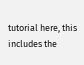tutorial here, this includes the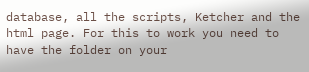database, all the scripts, Ketcher and the html page. For this to work you need to have the folder on your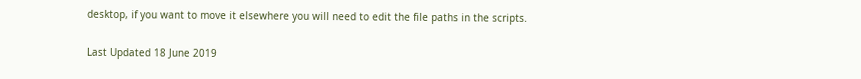desktop, if you want to move it elsewhere you will need to edit the file paths in the scripts.

Last Updated 18 June 2019